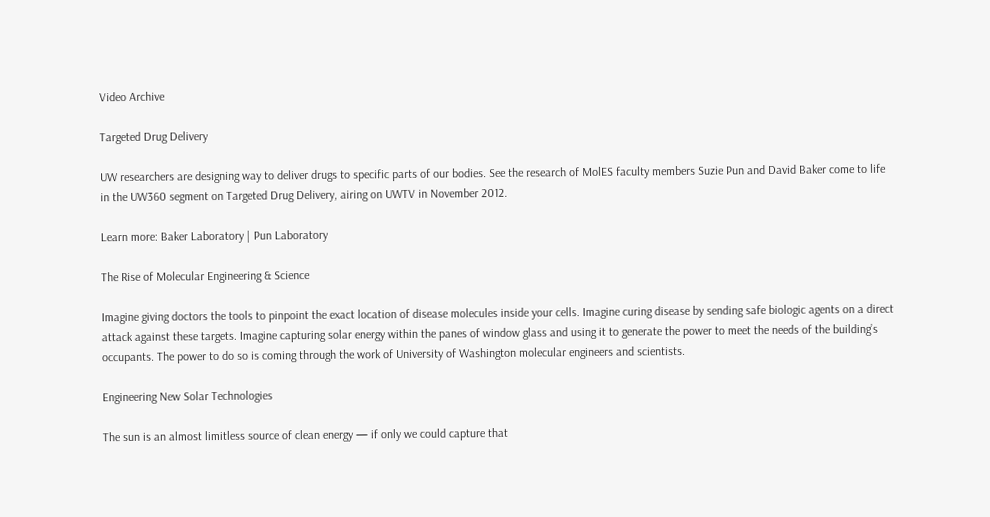Video Archive

Targeted Drug Delivery

UW researchers are designing way to deliver drugs to specific parts of our bodies. See the research of MolES faculty members Suzie Pun and David Baker come to life in the UW360 segment on Targeted Drug Delivery, airing on UWTV in November 2012.

Learn more: Baker Laboratory | Pun Laboratory

The Rise of Molecular Engineering & Science

Imagine giving doctors the tools to pinpoint the exact location of disease molecules inside your cells. Imagine curing disease by sending safe biologic agents on a direct attack against these targets. Imagine capturing solar energy within the panes of window glass and using it to generate the power to meet the needs of the building’s occupants. The power to do so is coming through the work of University of Washington molecular engineers and scientists.

Engineering New Solar Technologies

The sun is an almost limitless source of clean energy — if only we could capture that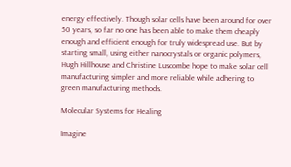energy effectively. Though solar cells have been around for over 50 years, so far no one has been able to make them cheaply enough and efficient enough for truly widespread use. But by starting small, using either nanocrystals or organic polymers, Hugh Hillhouse and Christine Luscombe hope to make solar cell manufacturing simpler and more reliable while adhering to green manufacturing methods.

Molecular Systems for Healing

Imagine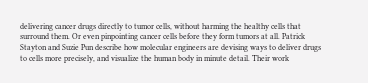delivering cancer drugs directly to tumor cells, without harming the healthy cells that surround them. Or even pinpointing cancer cells before they form tumors at all. Patrick Stayton and Suzie Pun describe how molecular engineers are devising ways to deliver drugs to cells more precisely, and visualize the human body in minute detail. Their work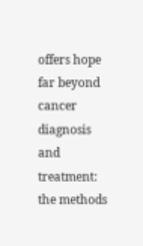offers hope far beyond cancer diagnosis and treatment: the methods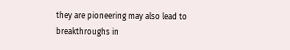they are pioneering may also lead to breakthroughs in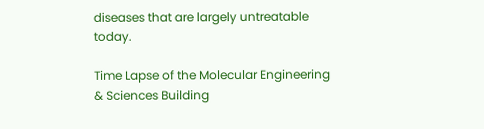diseases that are largely untreatable today.

Time Lapse of the Molecular Engineering & Sciences Building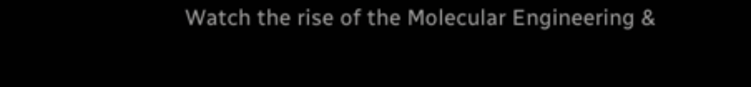Watch the rise of the Molecular Engineering &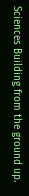Sciences Building from the ground up.